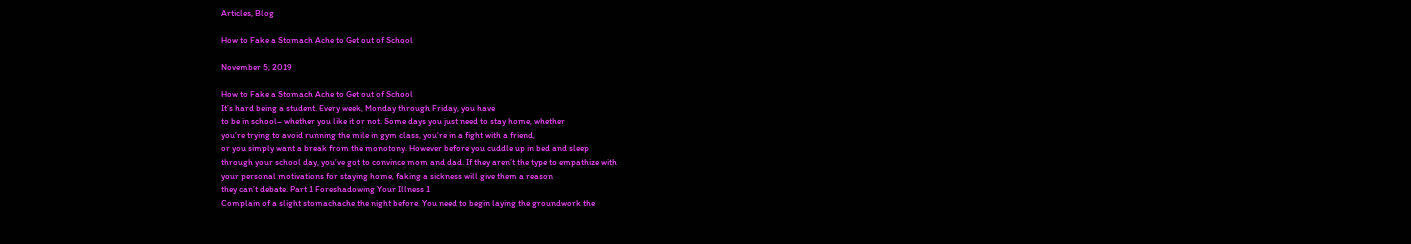Articles, Blog

How to Fake a Stomach Ache to Get out of School

November 5, 2019

How to Fake a Stomach Ache to Get out of School
It’s hard being a student. Every week, Monday through Friday, you have
to be in school– whether you like it or not. Some days you just need to stay home, whether
you’re trying to avoid running the mile in gym class, you’re in a fight with a friend,
or you simply want a break from the monotony. However before you cuddle up in bed and sleep
through your school day, you’ve got to convince mom and dad. If they aren’t the type to empathize with
your personal motivations for staying home, faking a sickness will give them a reason
they can’t debate. Part 1 Foreshadowing Your Illness 1
Complain of a slight stomachache the night before. You need to begin laying the groundwork the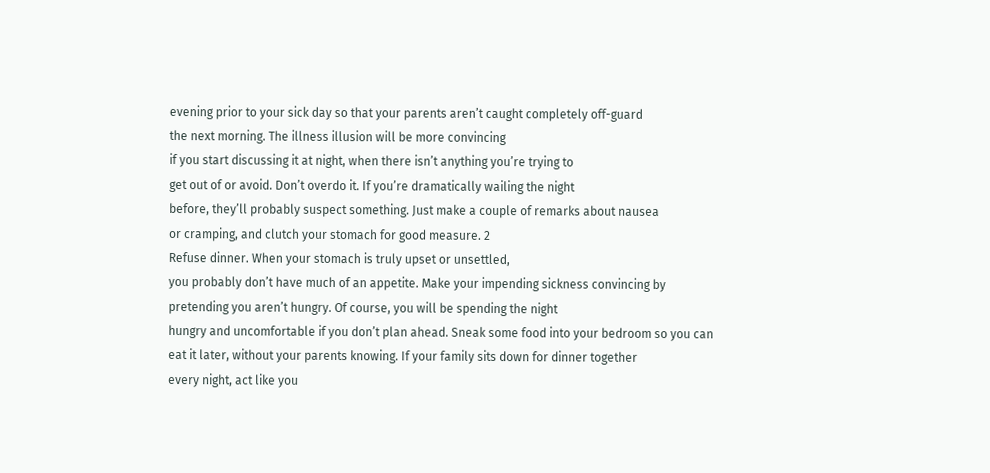evening prior to your sick day so that your parents aren’t caught completely off-guard
the next morning. The illness illusion will be more convincing
if you start discussing it at night, when there isn’t anything you’re trying to
get out of or avoid. Don’t overdo it. If you’re dramatically wailing the night
before, they’ll probably suspect something. Just make a couple of remarks about nausea
or cramping, and clutch your stomach for good measure. 2
Refuse dinner. When your stomach is truly upset or unsettled,
you probably don’t have much of an appetite. Make your impending sickness convincing by
pretending you aren’t hungry. Of course, you will be spending the night
hungry and uncomfortable if you don’t plan ahead. Sneak some food into your bedroom so you can
eat it later, without your parents knowing. If your family sits down for dinner together
every night, act like you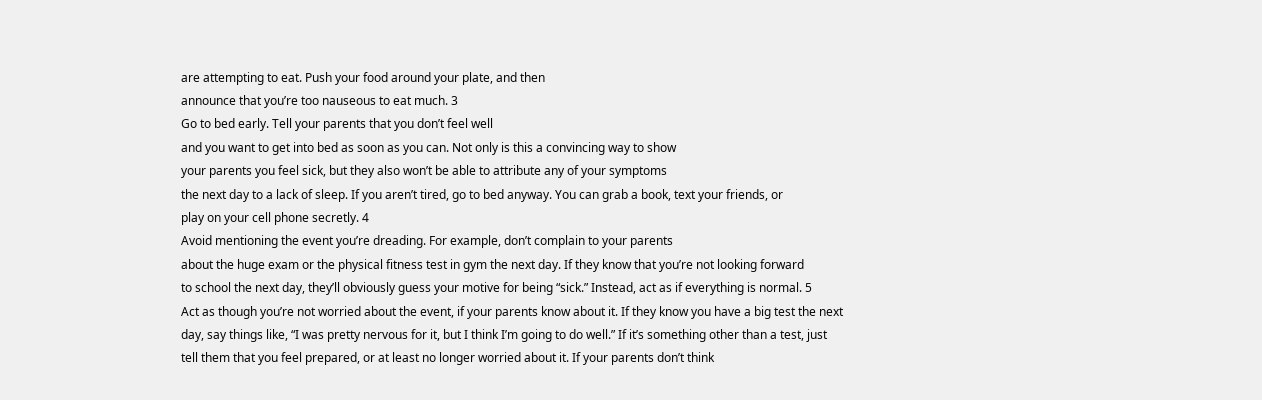are attempting to eat. Push your food around your plate, and then
announce that you’re too nauseous to eat much. 3
Go to bed early. Tell your parents that you don’t feel well
and you want to get into bed as soon as you can. Not only is this a convincing way to show
your parents you feel sick, but they also won’t be able to attribute any of your symptoms
the next day to a lack of sleep. If you aren’t tired, go to bed anyway. You can grab a book, text your friends, or
play on your cell phone secretly. 4
Avoid mentioning the event you’re dreading. For example, don’t complain to your parents
about the huge exam or the physical fitness test in gym the next day. If they know that you’re not looking forward
to school the next day, they’ll obviously guess your motive for being “sick.” Instead, act as if everything is normal. 5
Act as though you’re not worried about the event, if your parents know about it. If they know you have a big test the next
day, say things like, “I was pretty nervous for it, but I think I’m going to do well.” If it’s something other than a test, just
tell them that you feel prepared, or at least no longer worried about it. If your parents don’t think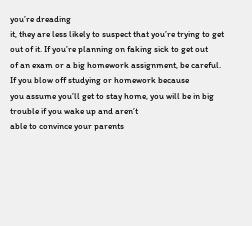you’re dreading
it, they are less likely to suspect that you’re trying to get out of it. If you’re planning on faking sick to get out
of an exam or a big homework assignment, be careful. If you blow off studying or homework because
you assume you’ll get to stay home, you will be in big trouble if you wake up and aren’t
able to convince your parents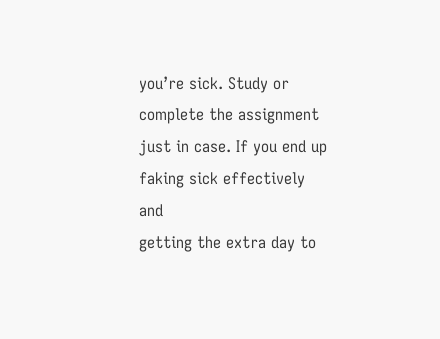you’re sick. Study or complete the assignment just in case. If you end up faking sick effectively and
getting the extra day to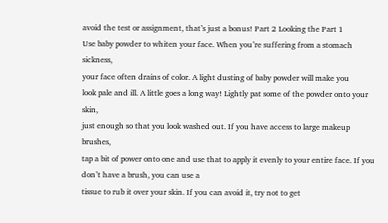avoid the test or assignment, that’s just a bonus! Part 2 Looking the Part 1
Use baby powder to whiten your face. When you’re suffering from a stomach sickness,
your face often drains of color. A light dusting of baby powder will make you
look pale and ill. A little goes a long way! Lightly pat some of the powder onto your skin,
just enough so that you look washed out. If you have access to large makeup brushes,
tap a bit of power onto one and use that to apply it evenly to your entire face. If you don’t have a brush, you can use a
tissue to rub it over your skin. If you can avoid it, try not to get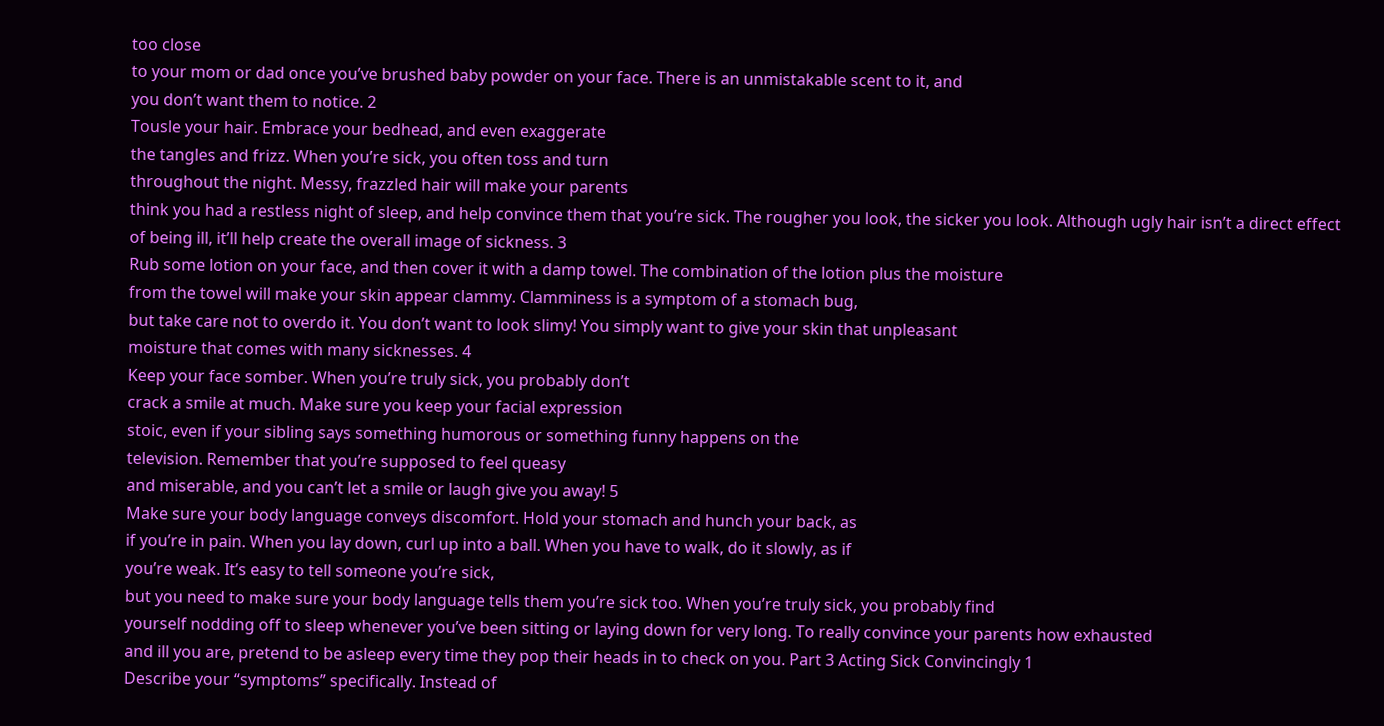too close
to your mom or dad once you’ve brushed baby powder on your face. There is an unmistakable scent to it, and
you don’t want them to notice. 2
Tousle your hair. Embrace your bedhead, and even exaggerate
the tangles and frizz. When you’re sick, you often toss and turn
throughout the night. Messy, frazzled hair will make your parents
think you had a restless night of sleep, and help convince them that you’re sick. The rougher you look, the sicker you look. Although ugly hair isn’t a direct effect
of being ill, it’ll help create the overall image of sickness. 3
Rub some lotion on your face, and then cover it with a damp towel. The combination of the lotion plus the moisture
from the towel will make your skin appear clammy. Clamminess is a symptom of a stomach bug,
but take care not to overdo it. You don’t want to look slimy! You simply want to give your skin that unpleasant
moisture that comes with many sicknesses. 4
Keep your face somber. When you’re truly sick, you probably don’t
crack a smile at much. Make sure you keep your facial expression
stoic, even if your sibling says something humorous or something funny happens on the
television. Remember that you’re supposed to feel queasy
and miserable, and you can’t let a smile or laugh give you away! 5
Make sure your body language conveys discomfort. Hold your stomach and hunch your back, as
if you’re in pain. When you lay down, curl up into a ball. When you have to walk, do it slowly, as if
you’re weak. It’s easy to tell someone you’re sick,
but you need to make sure your body language tells them you’re sick too. When you’re truly sick, you probably find
yourself nodding off to sleep whenever you’ve been sitting or laying down for very long. To really convince your parents how exhausted
and ill you are, pretend to be asleep every time they pop their heads in to check on you. Part 3 Acting Sick Convincingly 1
Describe your “symptoms” specifically. Instead of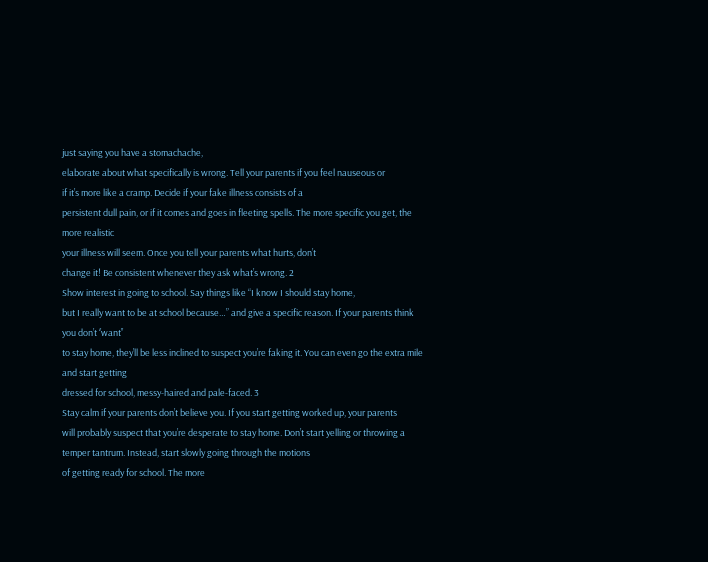just saying you have a stomachache,
elaborate about what specifically is wrong. Tell your parents if you feel nauseous or
if it’s more like a cramp. Decide if your fake illness consists of a
persistent dull pain, or if it comes and goes in fleeting spells. The more specific you get, the more realistic
your illness will seem. Once you tell your parents what hurts, don’t
change it! Be consistent whenever they ask what’s wrong. 2
Show interest in going to school. Say things like “I know I should stay home,
but I really want to be at school because…” and give a specific reason. If your parents think you don’t ‘’want’’
to stay home, they’ll be less inclined to suspect you’re faking it. You can even go the extra mile and start getting
dressed for school, messy-haired and pale-faced. 3
Stay calm if your parents don’t believe you. If you start getting worked up, your parents
will probably suspect that you’re desperate to stay home. Don’t start yelling or throwing a temper tantrum. Instead, start slowly going through the motions
of getting ready for school. The more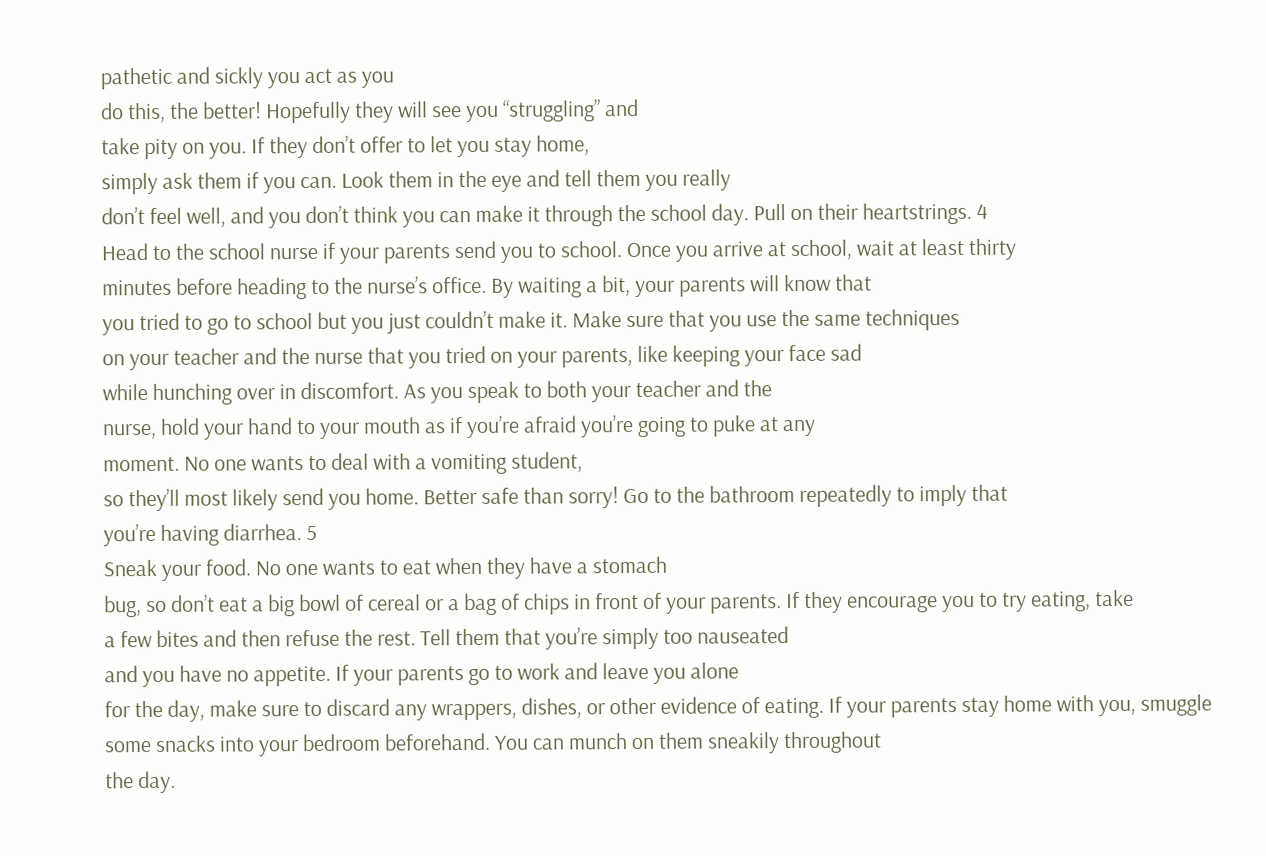pathetic and sickly you act as you
do this, the better! Hopefully they will see you “struggling” and
take pity on you. If they don’t offer to let you stay home,
simply ask them if you can. Look them in the eye and tell them you really
don’t feel well, and you don’t think you can make it through the school day. Pull on their heartstrings. 4
Head to the school nurse if your parents send you to school. Once you arrive at school, wait at least thirty
minutes before heading to the nurse’s office. By waiting a bit, your parents will know that
you tried to go to school but you just couldn’t make it. Make sure that you use the same techniques
on your teacher and the nurse that you tried on your parents, like keeping your face sad
while hunching over in discomfort. As you speak to both your teacher and the
nurse, hold your hand to your mouth as if you’re afraid you’re going to puke at any
moment. No one wants to deal with a vomiting student,
so they’ll most likely send you home. Better safe than sorry! Go to the bathroom repeatedly to imply that
you’re having diarrhea. 5
Sneak your food. No one wants to eat when they have a stomach
bug, so don’t eat a big bowl of cereal or a bag of chips in front of your parents. If they encourage you to try eating, take
a few bites and then refuse the rest. Tell them that you’re simply too nauseated
and you have no appetite. If your parents go to work and leave you alone
for the day, make sure to discard any wrappers, dishes, or other evidence of eating. If your parents stay home with you, smuggle
some snacks into your bedroom beforehand. You can munch on them sneakily throughout
the day.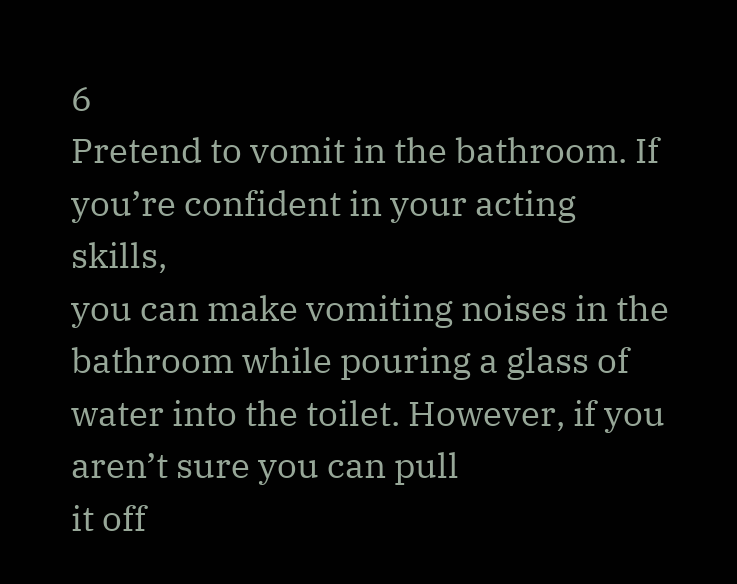6
Pretend to vomit in the bathroom. If you’re confident in your acting skills,
you can make vomiting noises in the bathroom while pouring a glass of water into the toilet. However, if you aren’t sure you can pull
it off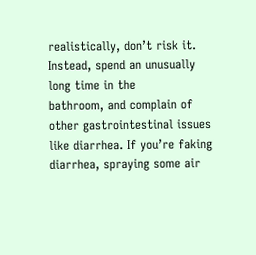realistically, don’t risk it. Instead, spend an unusually long time in the
bathroom, and complain of other gastrointestinal issues like diarrhea. If you’re faking diarrhea, spraying some air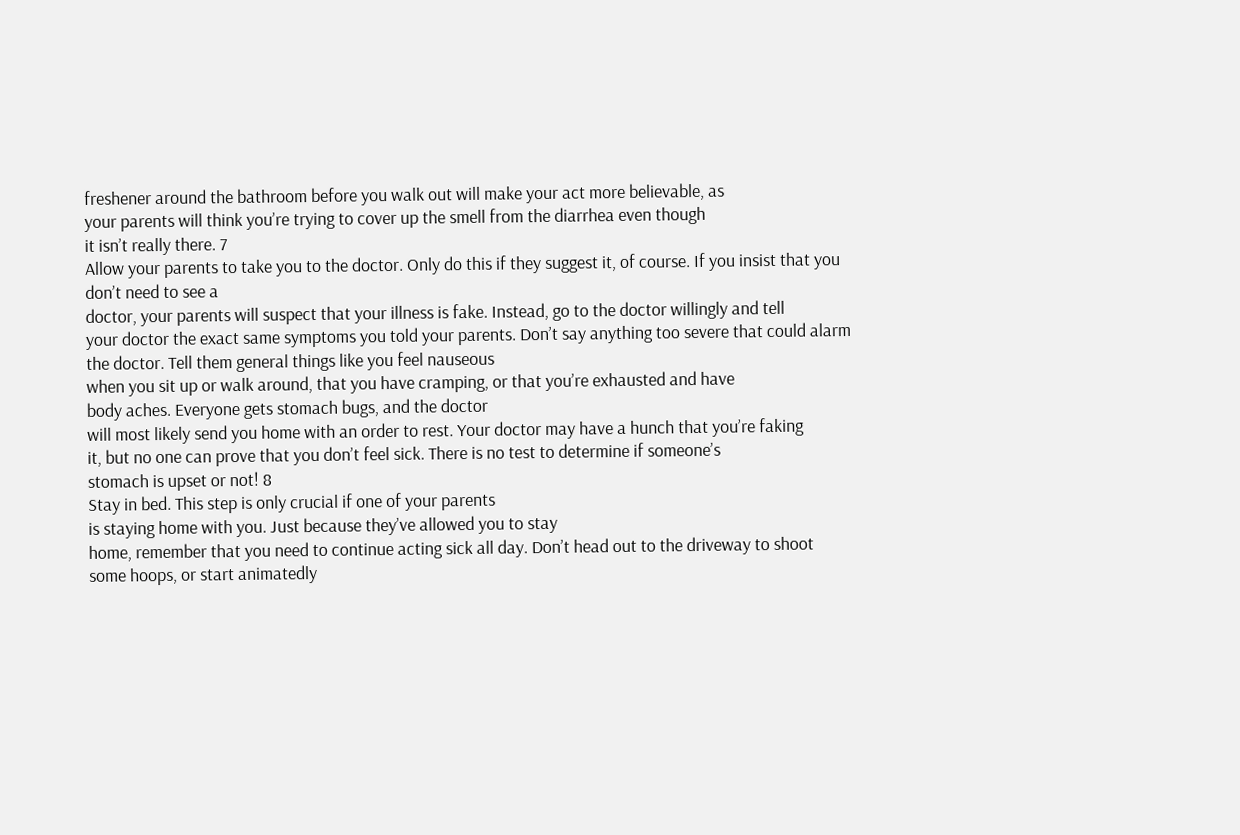freshener around the bathroom before you walk out will make your act more believable, as
your parents will think you’re trying to cover up the smell from the diarrhea even though
it isn’t really there. 7
Allow your parents to take you to the doctor. Only do this if they suggest it, of course. If you insist that you don’t need to see a
doctor, your parents will suspect that your illness is fake. Instead, go to the doctor willingly and tell
your doctor the exact same symptoms you told your parents. Don’t say anything too severe that could alarm
the doctor. Tell them general things like you feel nauseous
when you sit up or walk around, that you have cramping, or that you’re exhausted and have
body aches. Everyone gets stomach bugs, and the doctor
will most likely send you home with an order to rest. Your doctor may have a hunch that you’re faking
it, but no one can prove that you don’t feel sick. There is no test to determine if someone’s
stomach is upset or not! 8
Stay in bed. This step is only crucial if one of your parents
is staying home with you. Just because they’ve allowed you to stay
home, remember that you need to continue acting sick all day. Don’t head out to the driveway to shoot
some hoops, or start animatedly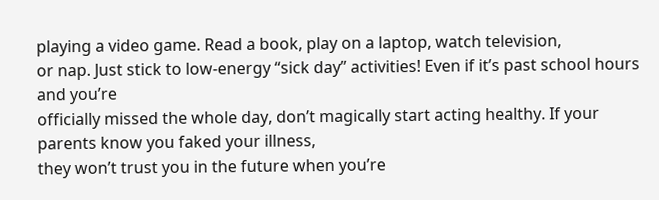playing a video game. Read a book, play on a laptop, watch television,
or nap. Just stick to low-energy “sick day” activities! Even if it’s past school hours and you’re
officially missed the whole day, don’t magically start acting healthy. If your parents know you faked your illness,
they won’t trust you in the future when you’re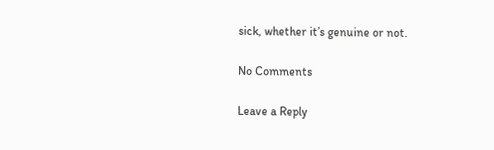sick, whether it’s genuine or not.

No Comments

Leave a Reply